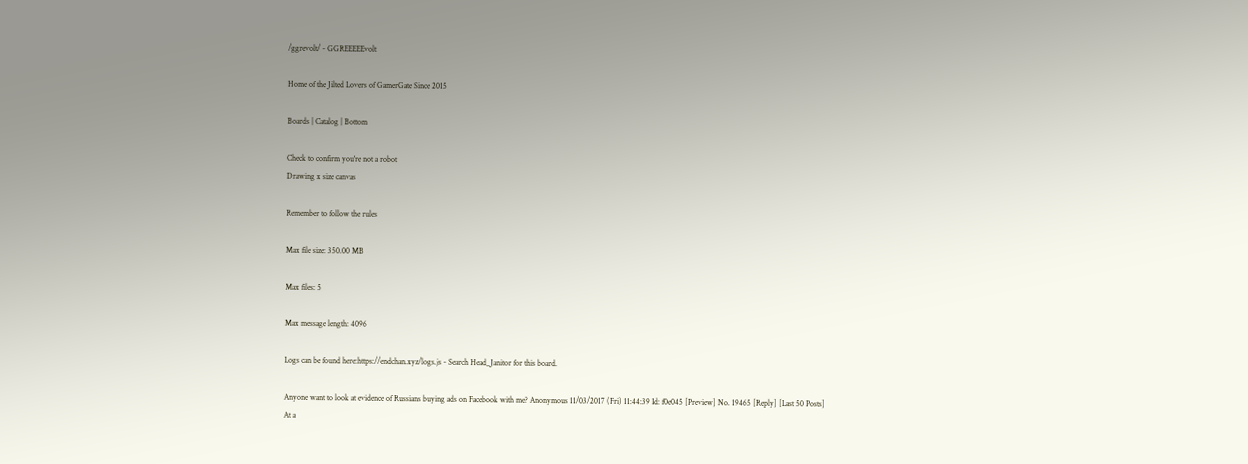/ggrevolt/ - GGREEEEEvolt

Home of the Jilted Lovers of GamerGate Since 2015

Boards | Catalog | Bottom

Check to confirm you're not a robot
Drawing x size canvas

Remember to follow the rules

Max file size: 350.00 MB

Max files: 5

Max message length: 4096

Logs can be found here:https://endchan.xyz/logs.js - Search Head_Janitor for this board.

Anyone want to look at evidence of Russians buying ads on Facebook with me? Anonymous 11/03/2017 (Fri) 11:44:39 Id: f0e045 [Preview] No. 19465 [Reply] [Last 50 Posts]
At a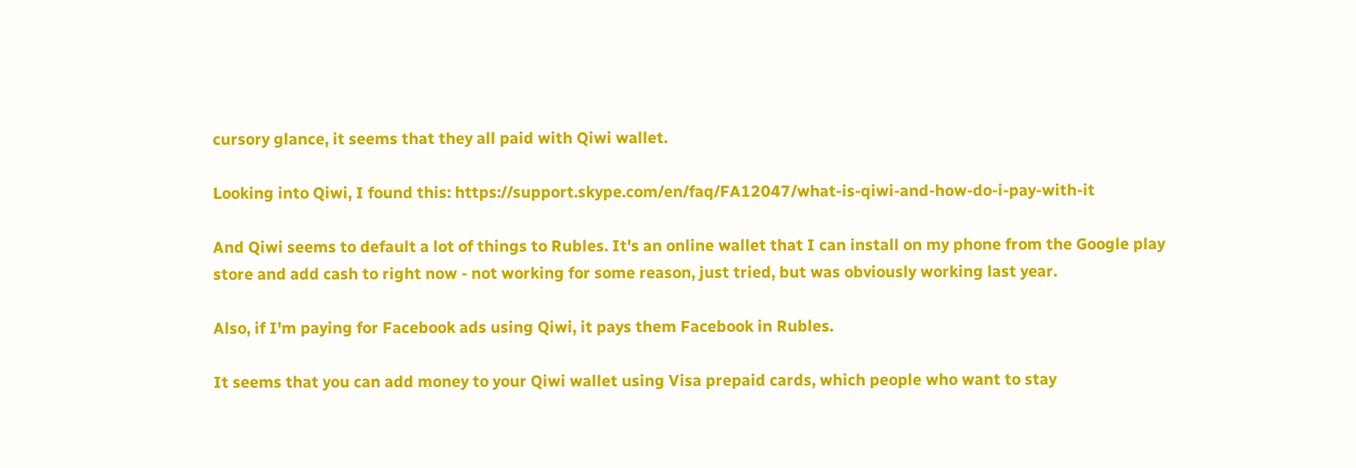cursory glance, it seems that they all paid with Qiwi wallet.

Looking into Qiwi, I found this: https://support.skype.com/en/faq/FA12047/what-is-qiwi-and-how-do-i-pay-with-it

And Qiwi seems to default a lot of things to Rubles. It's an online wallet that I can install on my phone from the Google play store and add cash to right now - not working for some reason, just tried, but was obviously working last year.

Also, if I'm paying for Facebook ads using Qiwi, it pays them Facebook in Rubles.

It seems that you can add money to your Qiwi wallet using Visa prepaid cards, which people who want to stay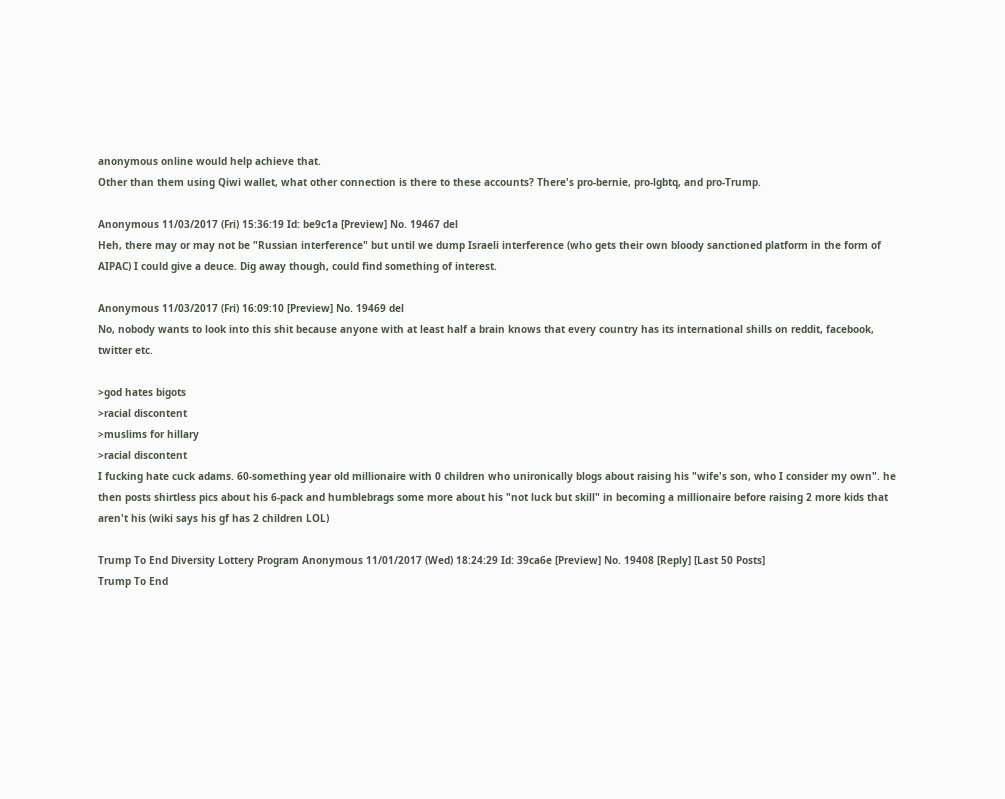anonymous online would help achieve that.
Other than them using Qiwi wallet, what other connection is there to these accounts? There's pro-bernie, pro-lgbtq, and pro-Trump.

Anonymous 11/03/2017 (Fri) 15:36:19 Id: be9c1a [Preview] No. 19467 del
Heh, there may or may not be "Russian interference" but until we dump Israeli interference (who gets their own bloody sanctioned platform in the form of AIPAC) I could give a deuce. Dig away though, could find something of interest.

Anonymous 11/03/2017 (Fri) 16:09:10 [Preview] No. 19469 del
No, nobody wants to look into this shit because anyone with at least half a brain knows that every country has its international shills on reddit, facebook, twitter etc.

>god hates bigots
>racial discontent
>muslims for hillary
>racial discontent
I fucking hate cuck adams. 60-something year old millionaire with 0 children who unironically blogs about raising his "wife's son, who I consider my own". he then posts shirtless pics about his 6-pack and humblebrags some more about his "not luck but skill" in becoming a millionaire before raising 2 more kids that aren't his (wiki says his gf has 2 children LOL)

Trump To End Diversity Lottery Program Anonymous 11/01/2017 (Wed) 18:24:29 Id: 39ca6e [Preview] No. 19408 [Reply] [Last 50 Posts]
Trump To End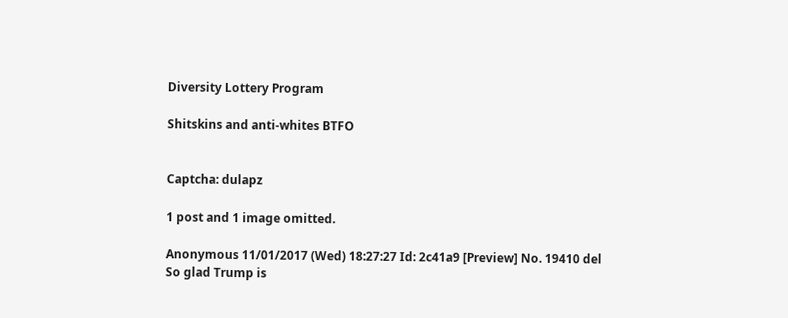Diversity Lottery Program

Shitskins and anti-whites BTFO


Captcha: dulapz

1 post and 1 image omitted.

Anonymous 11/01/2017 (Wed) 18:27:27 Id: 2c41a9 [Preview] No. 19410 del
So glad Trump is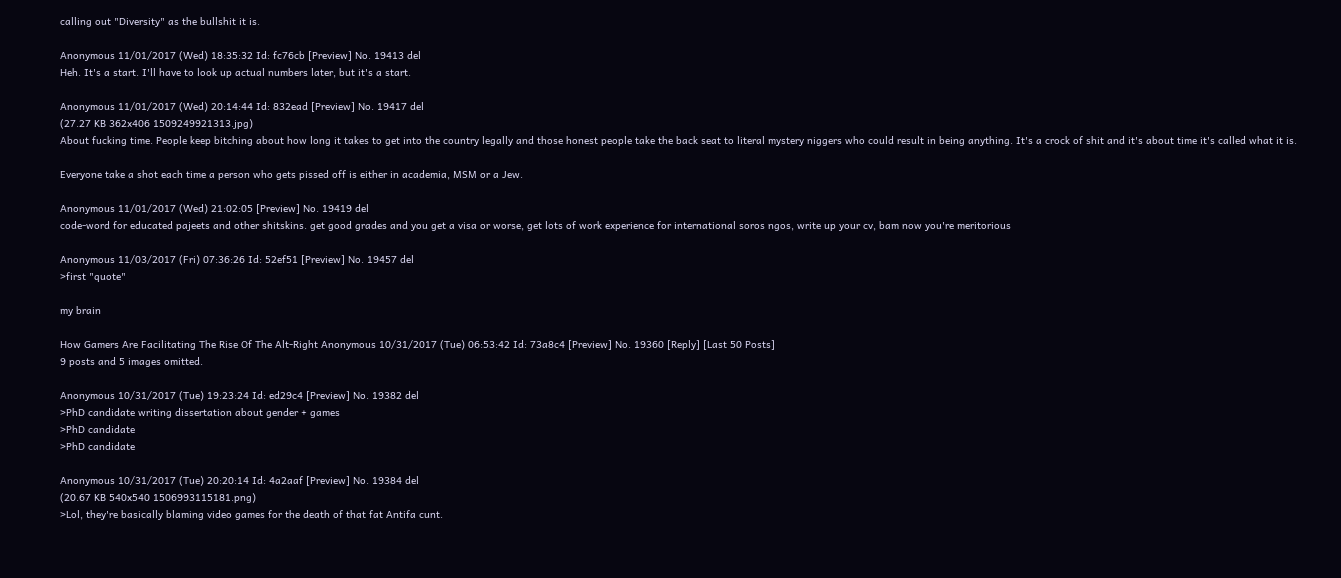calling out "Diversity" as the bullshit it is.

Anonymous 11/01/2017 (Wed) 18:35:32 Id: fc76cb [Preview] No. 19413 del
Heh. It's a start. I'll have to look up actual numbers later, but it's a start.

Anonymous 11/01/2017 (Wed) 20:14:44 Id: 832ead [Preview] No. 19417 del
(27.27 KB 362x406 1509249921313.jpg)
About fucking time. People keep bitching about how long it takes to get into the country legally and those honest people take the back seat to literal mystery niggers who could result in being anything. It's a crock of shit and it's about time it's called what it is.

Everyone take a shot each time a person who gets pissed off is either in academia, MSM or a Jew.

Anonymous 11/01/2017 (Wed) 21:02:05 [Preview] No. 19419 del
code-word for educated pajeets and other shitskins. get good grades and you get a visa or worse, get lots of work experience for international soros ngos, write up your cv, bam now you're meritorious

Anonymous 11/03/2017 (Fri) 07:36:26 Id: 52ef51 [Preview] No. 19457 del
>first "quote"

my brain

How Gamers Are Facilitating The Rise Of The Alt-Right Anonymous 10/31/2017 (Tue) 06:53:42 Id: 73a8c4 [Preview] No. 19360 [Reply] [Last 50 Posts]
9 posts and 5 images omitted.

Anonymous 10/31/2017 (Tue) 19:23:24 Id: ed29c4 [Preview] No. 19382 del
>PhD candidate writing dissertation about gender + games
>PhD candidate
>PhD candidate

Anonymous 10/31/2017 (Tue) 20:20:14 Id: 4a2aaf [Preview] No. 19384 del
(20.67 KB 540x540 1506993115181.png)
>Lol, they're basically blaming video games for the death of that fat Antifa cunt.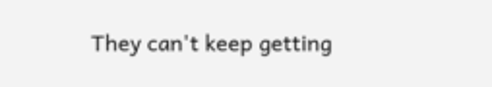They can't keep getting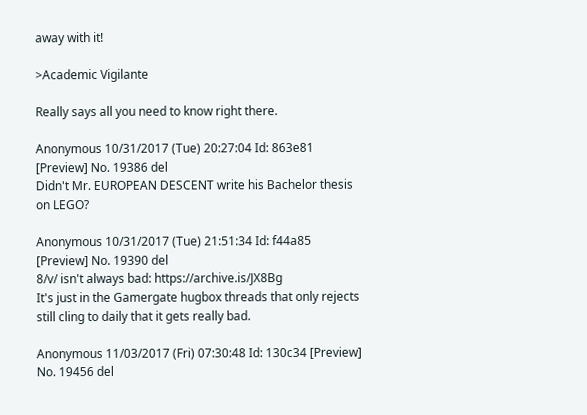away with it!

>Academic Vigilante

Really says all you need to know right there.

Anonymous 10/31/2017 (Tue) 20:27:04 Id: 863e81 [Preview] No. 19386 del
Didn't Mr. EUROPEAN DESCENT write his Bachelor thesis on LEGO?

Anonymous 10/31/2017 (Tue) 21:51:34 Id: f44a85 [Preview] No. 19390 del
8/v/ isn't always bad: https://archive.is/JX8Bg
It's just in the Gamergate hugbox threads that only rejects still cling to daily that it gets really bad.

Anonymous 11/03/2017 (Fri) 07:30:48 Id: 130c34 [Preview] No. 19456 del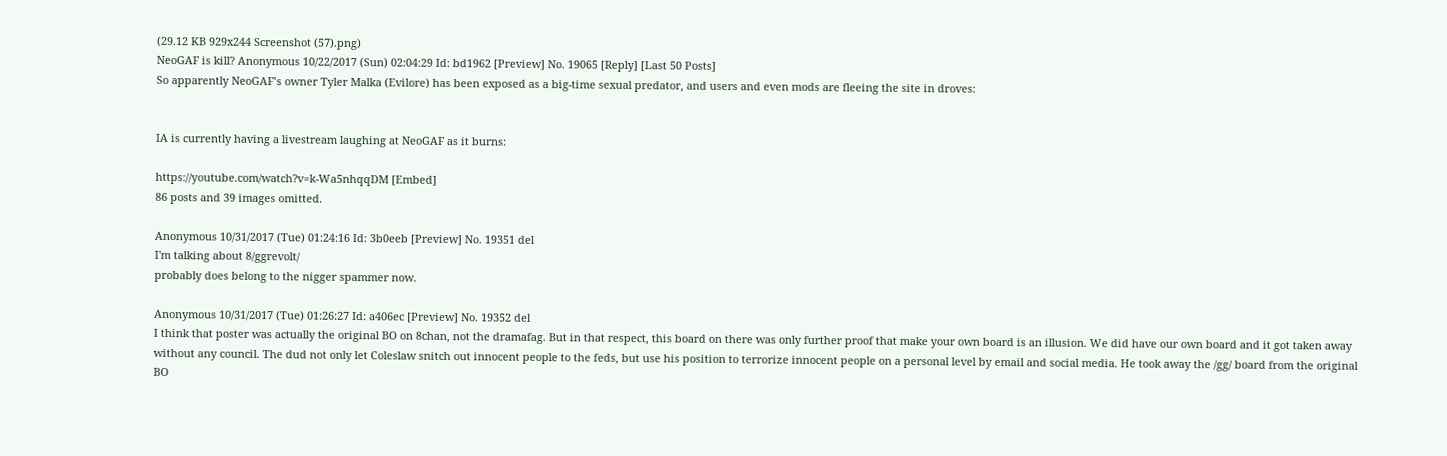(29.12 KB 929x244 Screenshot (57).png)
NeoGAF is kill? Anonymous 10/22/2017 (Sun) 02:04:29 Id: bd1962 [Preview] No. 19065 [Reply] [Last 50 Posts]
So apparently NeoGAF’s owner Tyler Malka (Evilore) has been exposed as a big-time sexual predator, and users and even mods are fleeing the site in droves:


IA is currently having a livestream laughing at NeoGAF as it burns:

https://youtube.com/watch?v=k-Wa5nhqqDM [Embed]
86 posts and 39 images omitted.

Anonymous 10/31/2017 (Tue) 01:24:16 Id: 3b0eeb [Preview] No. 19351 del
I'm talking about 8/ggrevolt/
probably does belong to the nigger spammer now.

Anonymous 10/31/2017 (Tue) 01:26:27 Id: a406ec [Preview] No. 19352 del
I think that poster was actually the original BO on 8chan, not the dramafag. But in that respect, this board on there was only further proof that make your own board is an illusion. We did have our own board and it got taken away without any council. The dud not only let Coleslaw snitch out innocent people to the feds, but use his position to terrorize innocent people on a personal level by email and social media. He took away the /gg/ board from the original BO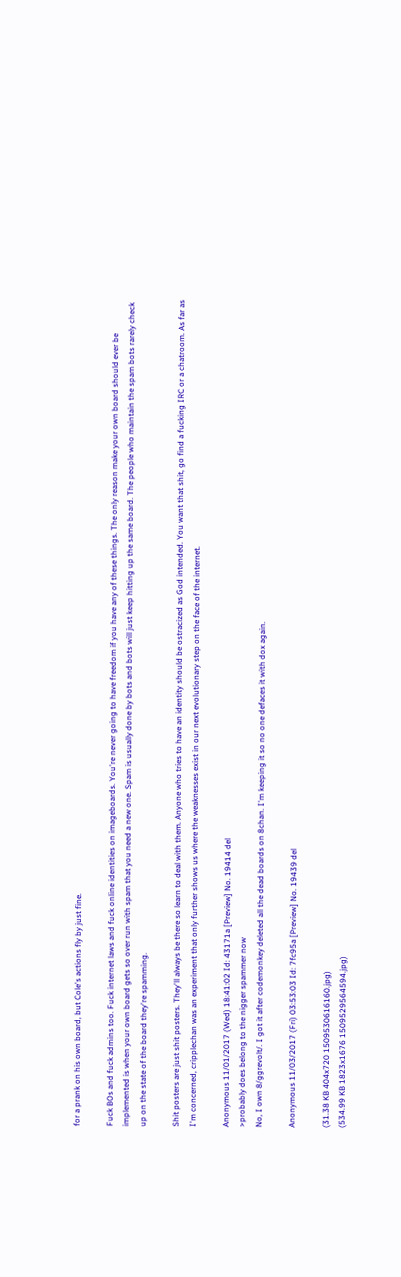for a prank on his own board, but Cole's actions fly by just fine.

Fuck BOs and fuck admins too. Fuck internet laws and fuck online identities on imageboards. You're never going to have freedom if you have any of these things. The only reason make your own board should ever be implemented is when your own board gets so over run with spam that you need a new one. Spam is usually done by bots and bots will just keep hitting up the same board. The people who maintain the spam bots rarely check up on the state of the board they're spamming.

Shit posters are just shit posters. They'll always be there so learn to deal with them. Anyone who tries to have an identity should be ostracized as God intended. You want that shit, go find a fucking IRC or a chatroom. As far as I'm concerned, cripplechan was an experiment that only further shows us where the weaknesses exist in our next evolutionary step on the face of the internet.

Anonymous 11/01/2017 (Wed) 18:41:02 Id: 43171a [Preview] No. 19414 del
>probably does belong to the nigger spammer now
No, I own 8/ggrevolt/. I got it after codemonkey deleted all the dead boards on 8chan. I'm keeping it so no one defaces it with dox again.

Anonymous 11/03/2017 (Fri) 03:53:03 Id: 7fc95a [Preview] No. 19439 del

(31.38 KB 404x720 1509530616160.jpg)
(534.99 KB 1823x1676 1509529564594.jpg)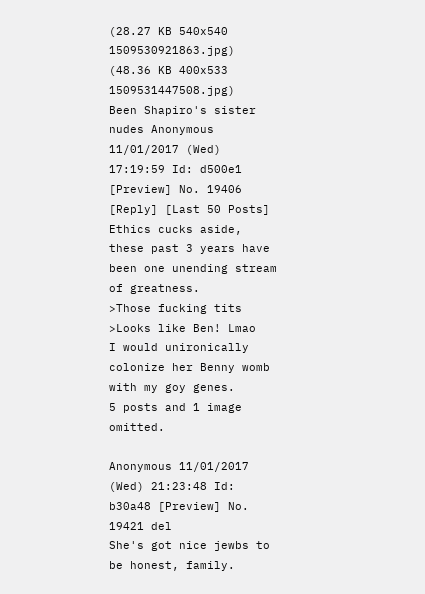(28.27 KB 540x540 1509530921863.jpg)
(48.36 KB 400x533 1509531447508.jpg)
Been Shapiro's sister nudes Anonymous 11/01/2017 (Wed) 17:19:59 Id: d500e1 [Preview] No. 19406 [Reply] [Last 50 Posts]
Ethics cucks aside, these past 3 years have been one unending stream of greatness.
>Those fucking tits
>Looks like Ben! Lmao
I would unironically colonize her Benny womb with my goy genes.
5 posts and 1 image omitted.

Anonymous 11/01/2017 (Wed) 21:23:48 Id: b30a48 [Preview] No. 19421 del
She's got nice jewbs to be honest, family.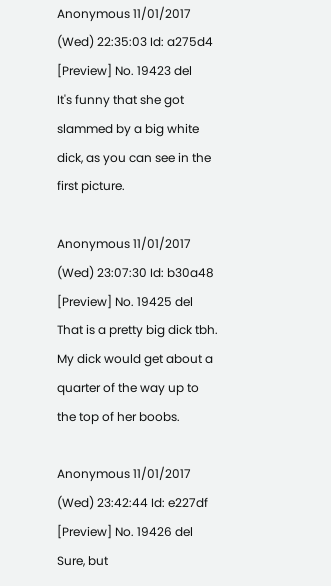Anonymous 11/01/2017 (Wed) 22:35:03 Id: a275d4 [Preview] No. 19423 del
It's funny that she got slammed by a big white dick, as you can see in the first picture.

Anonymous 11/01/2017 (Wed) 23:07:30 Id: b30a48 [Preview] No. 19425 del
That is a pretty big dick tbh. My dick would get about a quarter of the way up to the top of her boobs.

Anonymous 11/01/2017 (Wed) 23:42:44 Id: e227df [Preview] No. 19426 del
Sure, but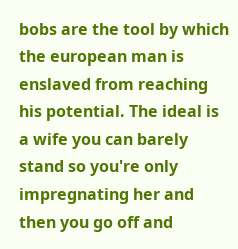bobs are the tool by which the european man is enslaved from reaching his potential. The ideal is a wife you can barely stand so you're only impregnating her and then you go off and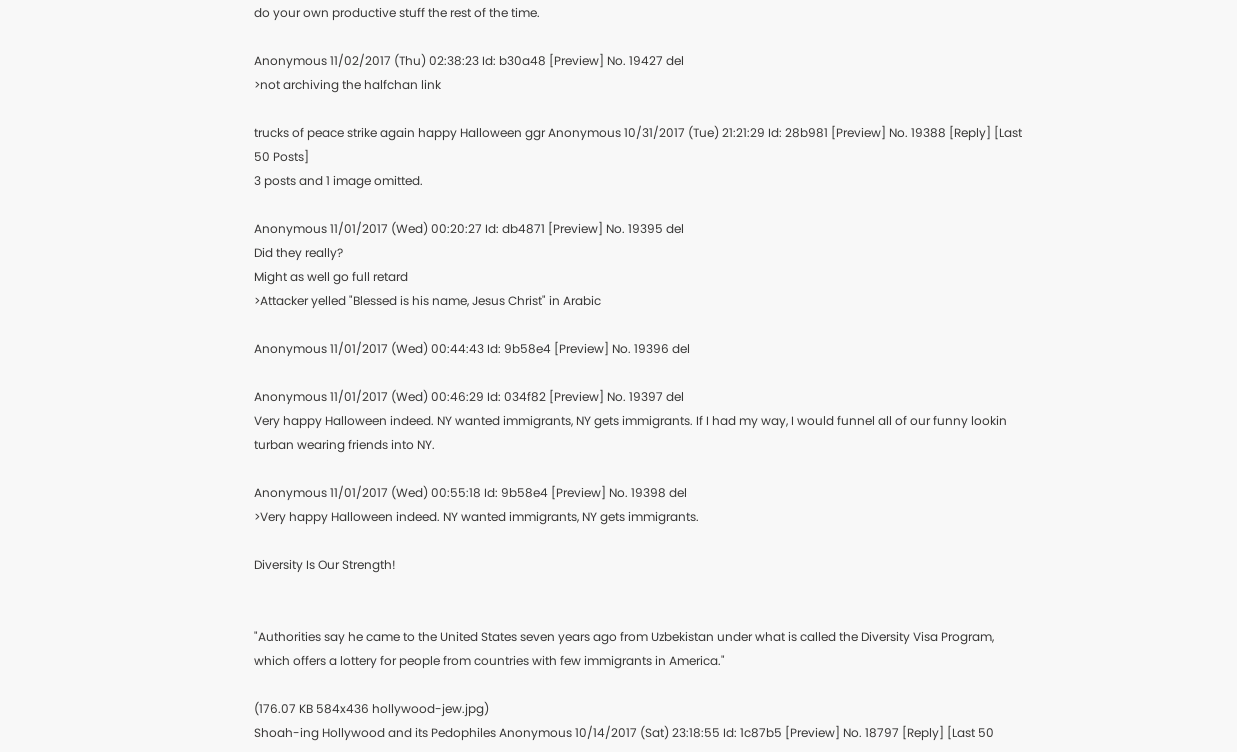do your own productive stuff the rest of the time.

Anonymous 11/02/2017 (Thu) 02:38:23 Id: b30a48 [Preview] No. 19427 del
>not archiving the halfchan link

trucks of peace strike again happy Halloween ggr Anonymous 10/31/2017 (Tue) 21:21:29 Id: 28b981 [Preview] No. 19388 [Reply] [Last 50 Posts]
3 posts and 1 image omitted.

Anonymous 11/01/2017 (Wed) 00:20:27 Id: db4871 [Preview] No. 19395 del
Did they really?
Might as well go full retard
>Attacker yelled "Blessed is his name, Jesus Christ" in Arabic

Anonymous 11/01/2017 (Wed) 00:44:43 Id: 9b58e4 [Preview] No. 19396 del

Anonymous 11/01/2017 (Wed) 00:46:29 Id: 034f82 [Preview] No. 19397 del
Very happy Halloween indeed. NY wanted immigrants, NY gets immigrants. If I had my way, I would funnel all of our funny lookin turban wearing friends into NY.

Anonymous 11/01/2017 (Wed) 00:55:18 Id: 9b58e4 [Preview] No. 19398 del
>Very happy Halloween indeed. NY wanted immigrants, NY gets immigrants.

Diversity Is Our Strength!


"Authorities say he came to the United States seven years ago from Uzbekistan under what is called the Diversity Visa Program, which offers a lottery for people from countries with few immigrants in America."

(176.07 KB 584x436 hollywood-jew.jpg)
Shoah-ing Hollywood and its Pedophiles Anonymous 10/14/2017 (Sat) 23:18:55 Id: 1c87b5 [Preview] No. 18797 [Reply] [Last 50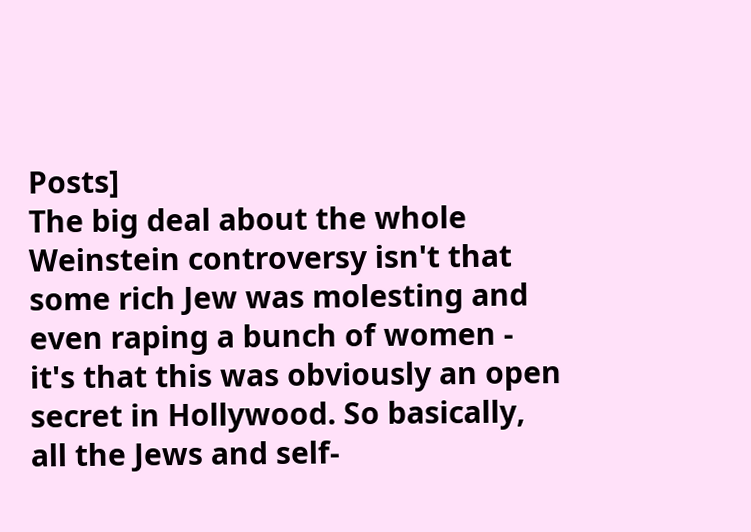Posts]
The big deal about the whole Weinstein controversy isn't that some rich Jew was molesting and even raping a bunch of women - it's that this was obviously an open secret in Hollywood. So basically, all the Jews and self-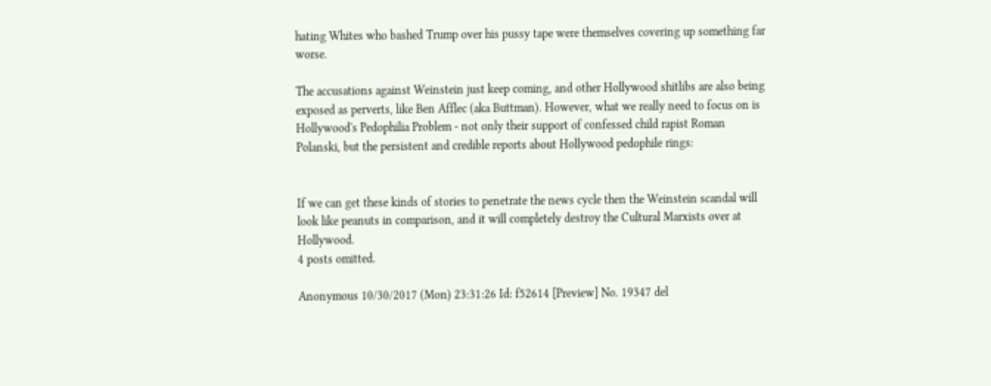hating Whites who bashed Trump over his pussy tape were themselves covering up something far worse.

The accusations against Weinstein just keep coming, and other Hollywood shitlibs are also being exposed as perverts, like Ben Afflec (aka Buttman). However, what we really need to focus on is Hollywood's Pedophilia Problem - not only their support of confessed child rapist Roman Polanski, but the persistent and credible reports about Hollywood pedophile rings:


If we can get these kinds of stories to penetrate the news cycle then the Weinstein scandal will look like peanuts in comparison, and it will completely destroy the Cultural Marxists over at Hollywood.
4 posts omitted.

Anonymous 10/30/2017 (Mon) 23:31:26 Id: f52614 [Preview] No. 19347 del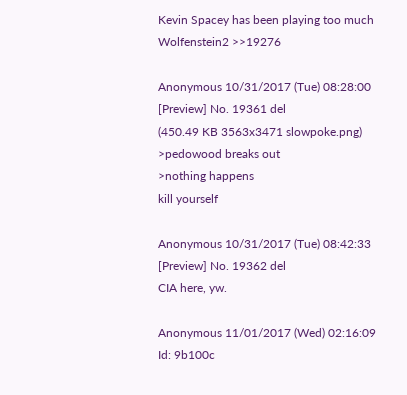Kevin Spacey has been playing too much Wolfenstein2 >>19276

Anonymous 10/31/2017 (Tue) 08:28:00 [Preview] No. 19361 del
(450.49 KB 3563x3471 slowpoke.png)
>pedowood breaks out
>nothing happens
kill yourself

Anonymous 10/31/2017 (Tue) 08:42:33 [Preview] No. 19362 del
CIA here, yw.

Anonymous 11/01/2017 (Wed) 02:16:09 Id: 9b100c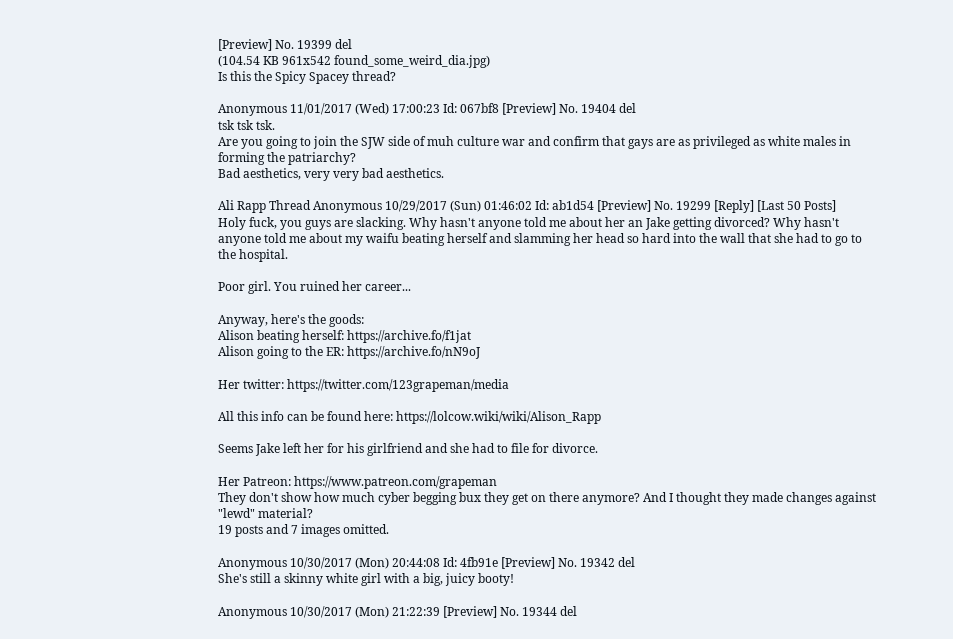[Preview] No. 19399 del
(104.54 KB 961x542 found_some_weird_dia.jpg)
Is this the Spicy Spacey thread?

Anonymous 11/01/2017 (Wed) 17:00:23 Id: 067bf8 [Preview] No. 19404 del
tsk tsk tsk.
Are you going to join the SJW side of muh culture war and confirm that gays are as privileged as white males in forming the patriarchy?
Bad aesthetics, very very bad aesthetics.

Ali Rapp Thread Anonymous 10/29/2017 (Sun) 01:46:02 Id: ab1d54 [Preview] No. 19299 [Reply] [Last 50 Posts]
Holy fuck, you guys are slacking. Why hasn't anyone told me about her an Jake getting divorced? Why hasn't anyone told me about my waifu beating herself and slamming her head so hard into the wall that she had to go to the hospital.

Poor girl. You ruined her career...

Anyway, here's the goods:
Alison beating herself: https://archive.fo/f1jat
Alison going to the ER: https://archive.fo/nN9oJ

Her twitter: https://twitter.com/123grapeman/media

All this info can be found here: https://lolcow.wiki/wiki/Alison_Rapp

Seems Jake left her for his girlfriend and she had to file for divorce.

Her Patreon: https://www.patreon.com/grapeman
They don't show how much cyber begging bux they get on there anymore? And I thought they made changes against "lewd" material?
19 posts and 7 images omitted.

Anonymous 10/30/2017 (Mon) 20:44:08 Id: 4fb91e [Preview] No. 19342 del
She's still a skinny white girl with a big, juicy booty!

Anonymous 10/30/2017 (Mon) 21:22:39 [Preview] No. 19344 del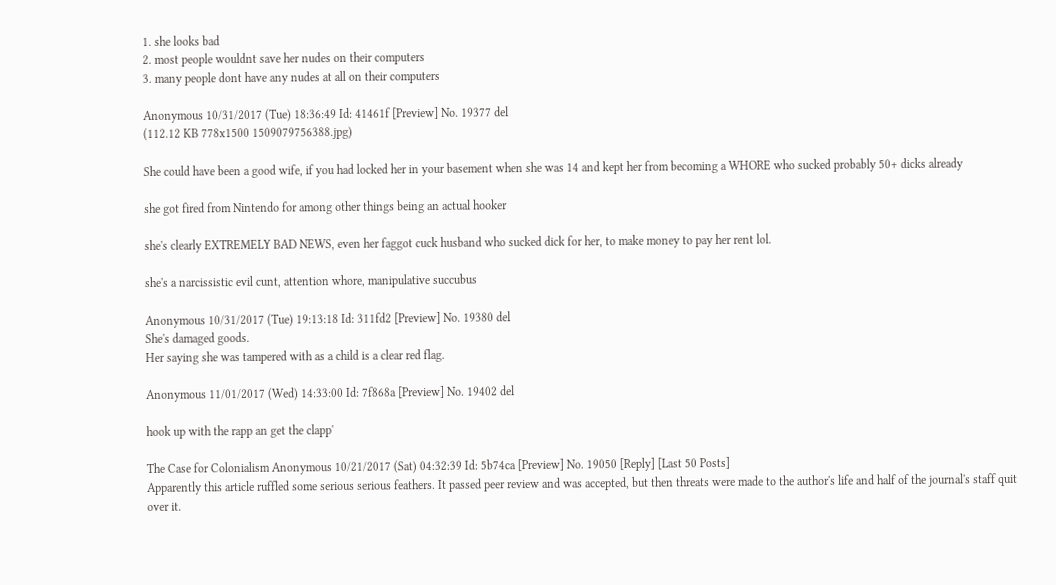1. she looks bad
2. most people wouldnt save her nudes on their computers
3. many people dont have any nudes at all on their computers

Anonymous 10/31/2017 (Tue) 18:36:49 Id: 41461f [Preview] No. 19377 del
(112.12 KB 778x1500 1509079756388.jpg)

She could have been a good wife, if you had locked her in your basement when she was 14 and kept her from becoming a WHORE who sucked probably 50+ dicks already

she got fired from Nintendo for among other things being an actual hooker

she's clearly EXTREMELY BAD NEWS, even her faggot cuck husband who sucked dick for her, to make money to pay her rent lol.

she's a narcissistic evil cunt, attention whore, manipulative succubus

Anonymous 10/31/2017 (Tue) 19:13:18 Id: 311fd2 [Preview] No. 19380 del
She's damaged goods.
Her saying she was tampered with as a child is a clear red flag.

Anonymous 11/01/2017 (Wed) 14:33:00 Id: 7f868a [Preview] No. 19402 del

hook up with the rapp an get the clapp'

The Case for Colonialism Anonymous 10/21/2017 (Sat) 04:32:39 Id: 5b74ca [Preview] No. 19050 [Reply] [Last 50 Posts]
Apparently this article ruffled some serious serious feathers. It passed peer review and was accepted, but then threats were made to the author's life and half of the journal's staff quit over it.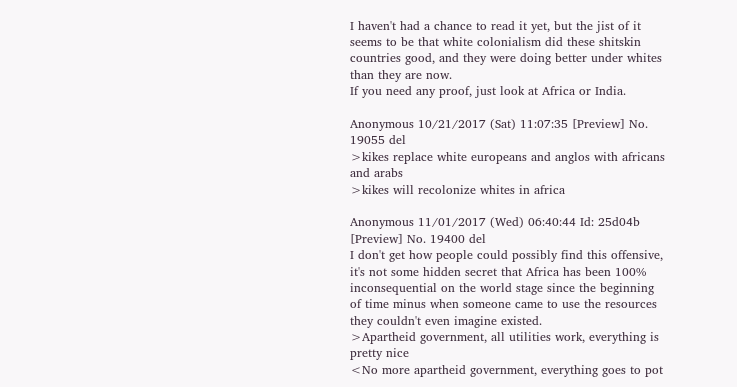I haven't had a chance to read it yet, but the jist of it seems to be that white colonialism did these shitskin countries good, and they were doing better under whites than they are now.
If you need any proof, just look at Africa or India.

Anonymous 10/21/2017 (Sat) 11:07:35 [Preview] No. 19055 del
>kikes replace white europeans and anglos with africans and arabs
>kikes will recolonize whites in africa

Anonymous 11/01/2017 (Wed) 06:40:44 Id: 25d04b [Preview] No. 19400 del
I don't get how people could possibly find this offensive, it's not some hidden secret that Africa has been 100% inconsequential on the world stage since the beginning of time minus when someone came to use the resources they couldn't even imagine existed.
>Apartheid government, all utilities work, everything is pretty nice
<No more apartheid government, everything goes to pot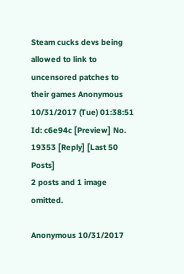Steam cucks devs being allowed to link to uncensored patches to their games Anonymous 10/31/2017 (Tue) 01:38:51 Id: c6e94c [Preview] No. 19353 [Reply] [Last 50 Posts]
2 posts and 1 image omitted.

Anonymous 10/31/2017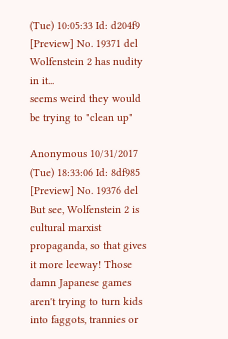(Tue) 10:05:33 Id: d204f9 [Preview] No. 19371 del
Wolfenstein 2 has nudity in it...
seems weird they would be trying to "clean up"

Anonymous 10/31/2017 (Tue) 18:33:06 Id: 8df985 [Preview] No. 19376 del
But see, Wolfenstein 2 is cultural marxist propaganda, so that gives it more leeway! Those damn Japanese games aren't trying to turn kids into faggots, trannies or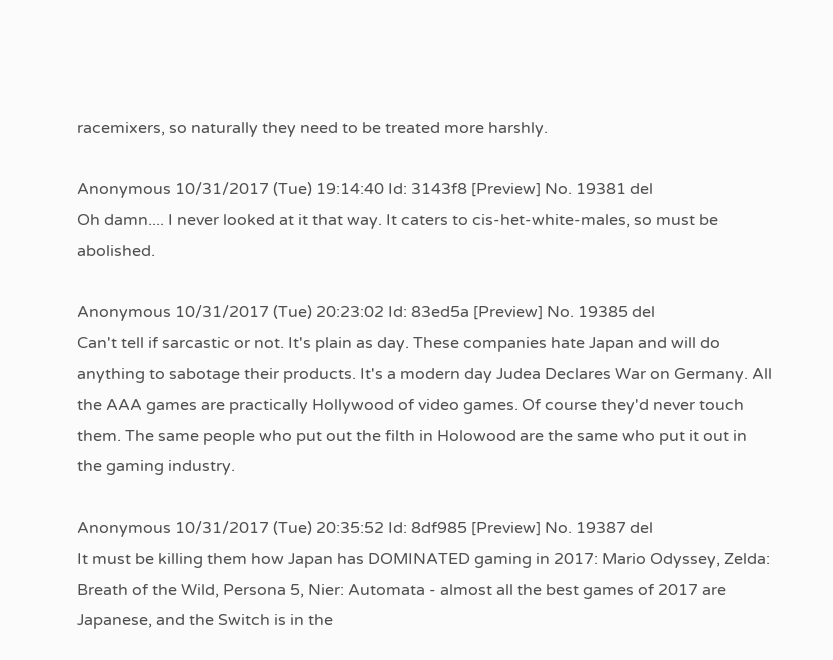racemixers, so naturally they need to be treated more harshly.

Anonymous 10/31/2017 (Tue) 19:14:40 Id: 3143f8 [Preview] No. 19381 del
Oh damn.... I never looked at it that way. It caters to cis-het-white-males, so must be abolished.

Anonymous 10/31/2017 (Tue) 20:23:02 Id: 83ed5a [Preview] No. 19385 del
Can't tell if sarcastic or not. It's plain as day. These companies hate Japan and will do anything to sabotage their products. It's a modern day Judea Declares War on Germany. All the AAA games are practically Hollywood of video games. Of course they'd never touch them. The same people who put out the filth in Holowood are the same who put it out in the gaming industry.

Anonymous 10/31/2017 (Tue) 20:35:52 Id: 8df985 [Preview] No. 19387 del
It must be killing them how Japan has DOMINATED gaming in 2017: Mario Odyssey, Zelda: Breath of the Wild, Persona 5, Nier: Automata - almost all the best games of 2017 are Japanese, and the Switch is in the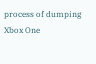process of dumping Xbox One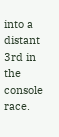into a distant 3rd in the console race.